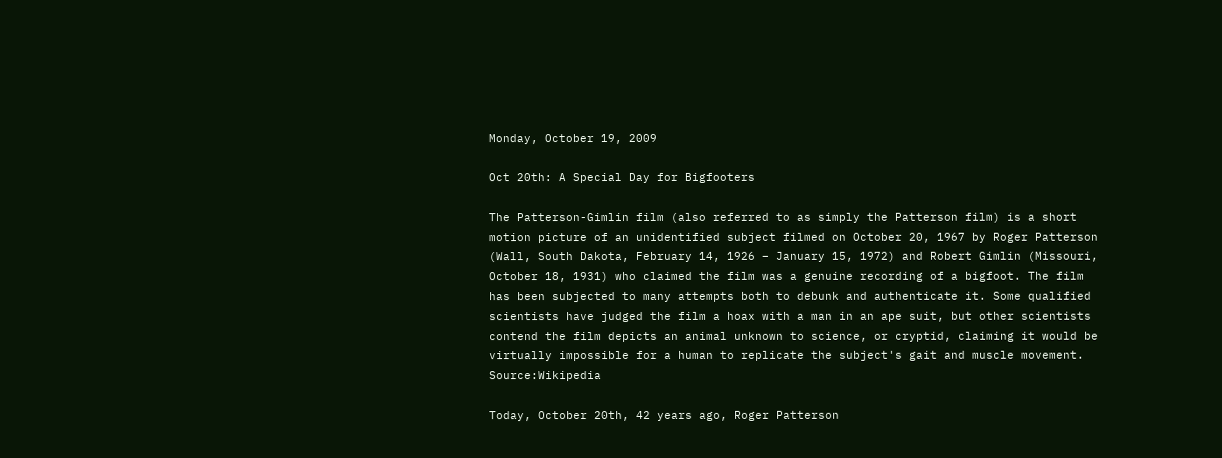Monday, October 19, 2009

Oct 20th: A Special Day for Bigfooters

The Patterson-Gimlin film (also referred to as simply the Patterson film) is a short motion picture of an unidentified subject filmed on October 20, 1967 by Roger Patterson (Wall, South Dakota, February 14, 1926 – January 15, 1972) and Robert Gimlin (Missouri, October 18, 1931) who claimed the film was a genuine recording of a bigfoot. The film has been subjected to many attempts both to debunk and authenticate it. Some qualified scientists have judged the film a hoax with a man in an ape suit, but other scientists contend the film depicts an animal unknown to science, or cryptid, claiming it would be virtually impossible for a human to replicate the subject's gait and muscle movement. Source:Wikipedia

Today, October 20th, 42 years ago, Roger Patterson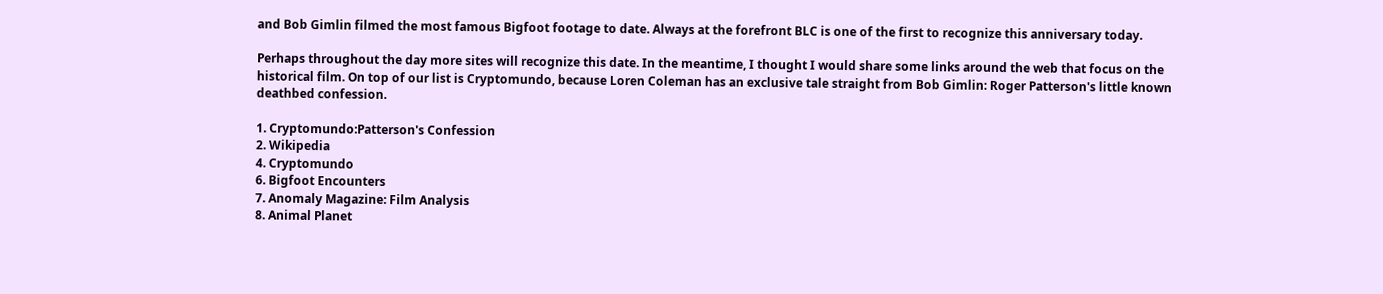and Bob Gimlin filmed the most famous Bigfoot footage to date. Always at the forefront BLC is one of the first to recognize this anniversary today.

Perhaps throughout the day more sites will recognize this date. In the meantime, I thought I would share some links around the web that focus on the historical film. On top of our list is Cryptomundo, because Loren Coleman has an exclusive tale straight from Bob Gimlin: Roger Patterson's little known deathbed confession.

1. Cryptomundo:Patterson's Confession
2. Wikipedia
4. Cryptomundo
6. Bigfoot Encounters
7. Anomaly Magazine: Film Analysis
8. Animal Planet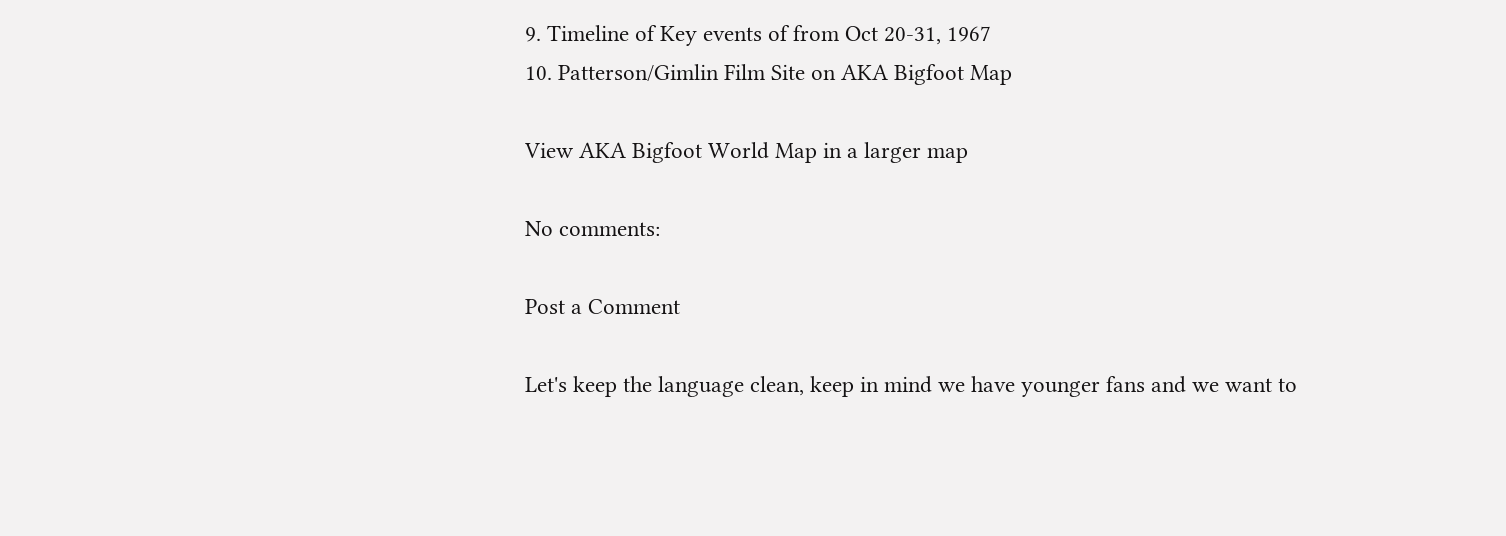9. Timeline of Key events of from Oct 20-31, 1967
10. Patterson/Gimlin Film Site on AKA Bigfoot Map

View AKA Bigfoot World Map in a larger map

No comments:

Post a Comment

Let's keep the language clean, keep in mind we have younger fans and we want to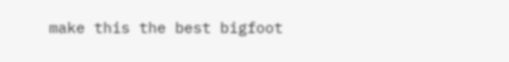make this the best bigfoot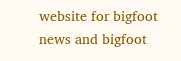website for bigfoot news and bigfoot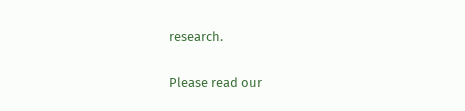research.

Please read our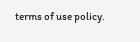terms of use policy.